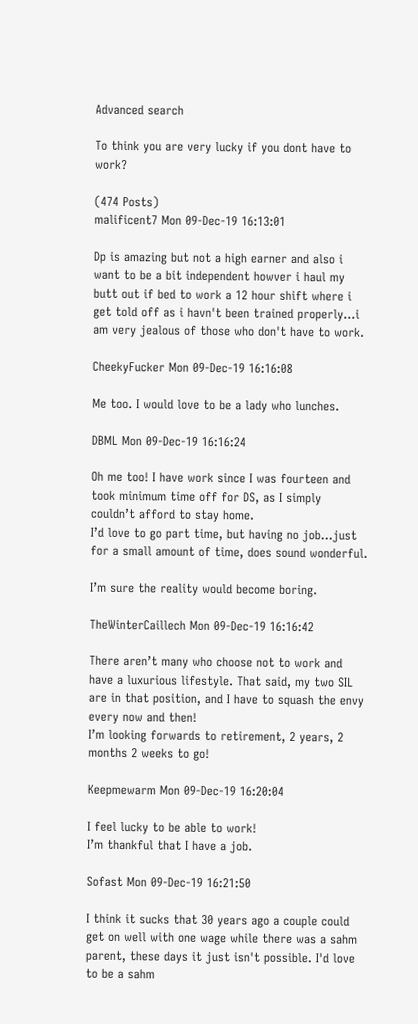Advanced search

To think you are very lucky if you dont have to work?

(474 Posts)
malificent7 Mon 09-Dec-19 16:13:01

Dp is amazing but not a high earner and also i want to be a bit independent howver i haul my butt out if bed to work a 12 hour shift where i get told off as i havn't been trained properly...i am very jealous of those who don't have to work.

CheekyFucker Mon 09-Dec-19 16:16:08

Me too. I would love to be a lady who lunches.

DBML Mon 09-Dec-19 16:16:24

Oh me too! I have work since I was fourteen and took minimum time off for DS, as I simply couldn’t afford to stay home.
I’d love to go part time, but having no job...just for a small amount of time, does sound wonderful.

I’m sure the reality would become boring.

TheWinterCaillech Mon 09-Dec-19 16:16:42

There aren’t many who choose not to work and have a luxurious lifestyle. That said, my two SIL are in that position, and I have to squash the envy every now and then!
I’m looking forwards to retirement, 2 years, 2 months 2 weeks to go!

Keepmewarm Mon 09-Dec-19 16:20:04

I feel lucky to be able to work!
I’m thankful that I have a job.

Sofast Mon 09-Dec-19 16:21:50

I think it sucks that 30 years ago a couple could get on well with one wage while there was a sahm parent, these days it just isn't possible. I'd love to be a sahm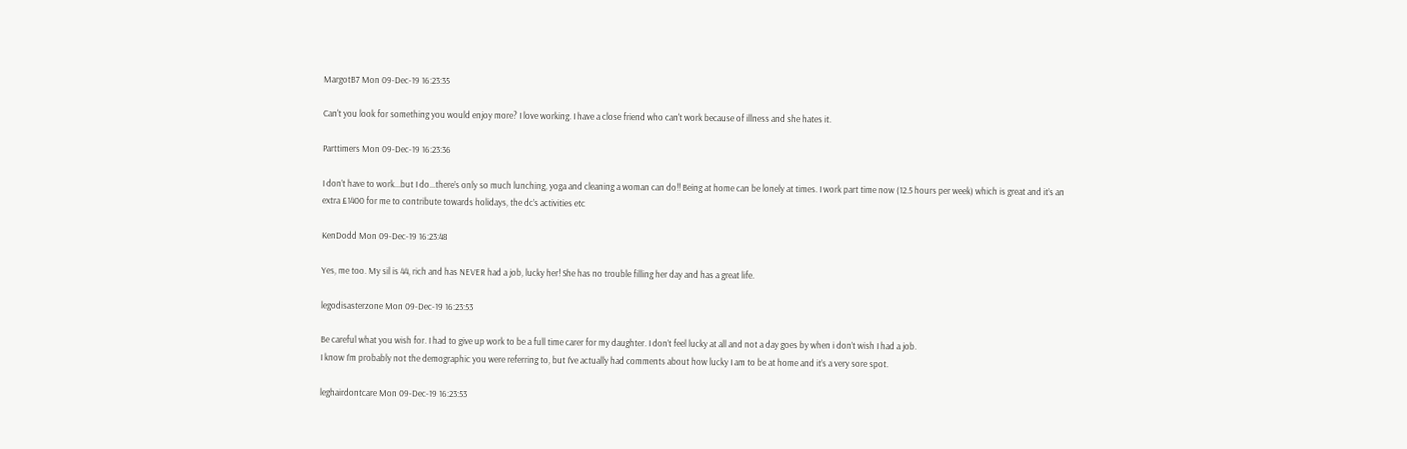MargotB7 Mon 09-Dec-19 16:23:35

Can't you look for something you would enjoy more? I love working. I have a close friend who can't work because of illness and she hates it.

Parttimers Mon 09-Dec-19 16:23:36

I don’t have to work...but I do...there’s only so much lunching, yoga and cleaning a woman can do!! Being at home can be lonely at times. I work part time now (12.5 hours per week) which is great and it’s an extra £1400 for me to contribute towards holidays, the dc’s activities etc

KenDodd Mon 09-Dec-19 16:23:48

Yes, me too. My sil is 44, rich and has NEVER had a job, lucky her! She has no trouble filling her day and has a great life.

legodisasterzone Mon 09-Dec-19 16:23:53

Be careful what you wish for. I had to give up work to be a full time carer for my daughter. I don’t feel lucky at all and not a day goes by when i don’t wish I had a job.
I know I’m probably not the demographic you were referring to, but I’ve actually had comments about how lucky I am to be at home and it’s a very sore spot.

leghairdontcare Mon 09-Dec-19 16:23:53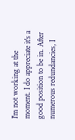I'm not working at the moment. I do appreciate it's a good position to be in. After numerous redundancies, I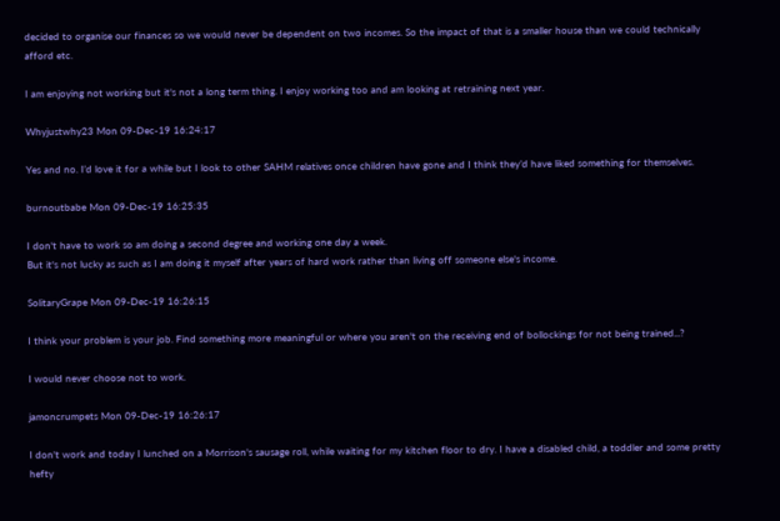decided to organise our finances so we would never be dependent on two incomes. So the impact of that is a smaller house than we could technically afford etc.

I am enjoying not working but it's not a long term thing. I enjoy working too and am looking at retraining next year.

Whyjustwhy23 Mon 09-Dec-19 16:24:17

Yes and no. I’d love it for a while but I look to other SAHM relatives once children have gone and I think they’d have liked something for themselves.

burnoutbabe Mon 09-Dec-19 16:25:35

I don't have to work so am doing a second degree and working one day a week.
But it's not lucky as such as I am doing it myself after years of hard work rather than living off someone else's income.

SolitaryGrape Mon 09-Dec-19 16:26:15

I think your problem is your job. Find something more meaningful or where you aren't on the receiving end of bollockings for not being trained...?

I would never choose not to work.

jamoncrumpets Mon 09-Dec-19 16:26:17

I don't work and today I lunched on a Morrison's sausage roll, while waiting for my kitchen floor to dry. I have a disabled child, a toddler and some pretty hefty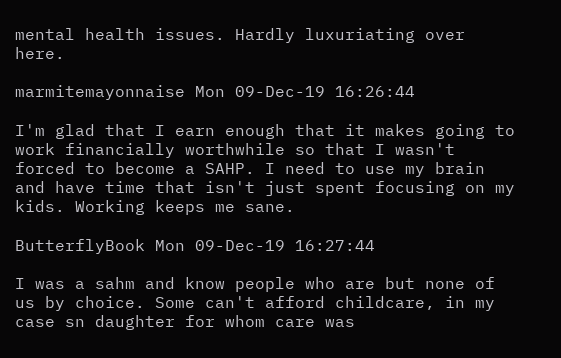mental health issues. Hardly luxuriating over here.

marmitemayonnaise Mon 09-Dec-19 16:26:44

I'm glad that I earn enough that it makes going to work financially worthwhile so that I wasn't forced to become a SAHP. I need to use my brain and have time that isn't just spent focusing on my kids. Working keeps me sane.

ButterflyBook Mon 09-Dec-19 16:27:44

I was a sahm and know people who are but none of us by choice. Some can't afford childcare, in my case sn daughter for whom care was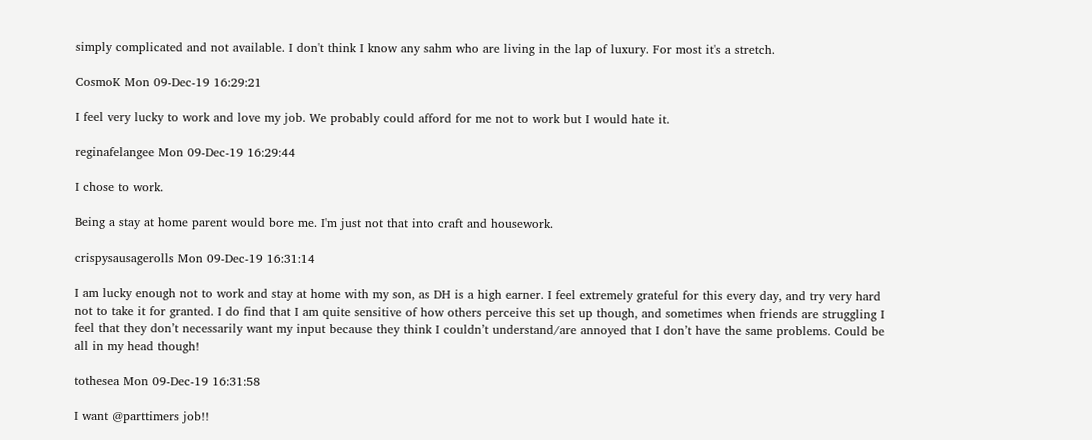simply complicated and not available. I don't think I know any sahm who are living in the lap of luxury. For most it's a stretch.

CosmoK Mon 09-Dec-19 16:29:21

I feel very lucky to work and love my job. We probably could afford for me not to work but I would hate it.

reginafelangee Mon 09-Dec-19 16:29:44

I chose to work.

Being a stay at home parent would bore me. I'm just not that into craft and housework.

crispysausagerolls Mon 09-Dec-19 16:31:14

I am lucky enough not to work and stay at home with my son, as DH is a high earner. I feel extremely grateful for this every day, and try very hard not to take it for granted. I do find that I am quite sensitive of how others perceive this set up though, and sometimes when friends are struggling I feel that they don’t necessarily want my input because they think I couldn’t understand/are annoyed that I don’t have the same problems. Could be all in my head though!

tothesea Mon 09-Dec-19 16:31:58

I want @parttimers job!!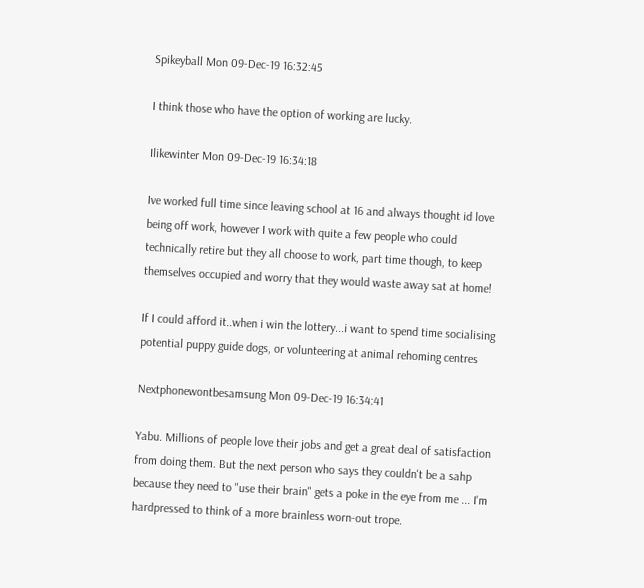Spikeyball Mon 09-Dec-19 16:32:45

I think those who have the option of working are lucky.

Ilikewinter Mon 09-Dec-19 16:34:18

Ive worked full time since leaving school at 16 and always thought id love being off work, however I work with quite a few people who could technically retire but they all choose to work, part time though, to keep themselves occupied and worry that they would waste away sat at home!

If I could afford it..when i win the lottery...i want to spend time socialising potential puppy guide dogs, or volunteering at animal rehoming centres

Nextphonewontbesamsung Mon 09-Dec-19 16:34:41

Yabu. Millions of people love their jobs and get a great deal of satisfaction from doing them. But the next person who says they couldn't be a sahp because they need to "use their brain" gets a poke in the eye from me ... I'm hardpressed to think of a more brainless worn-out trope.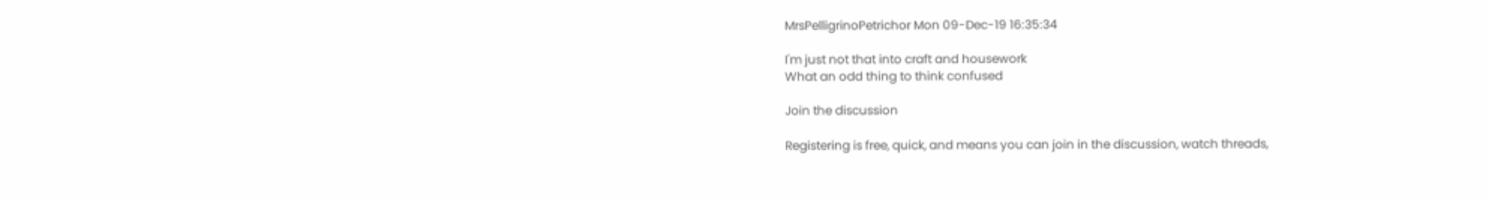MrsPelligrinoPetrichor Mon 09-Dec-19 16:35:34

I'm just not that into craft and housework
What an odd thing to think confused

Join the discussion

Registering is free, quick, and means you can join in the discussion, watch threads,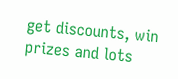get discounts, win prizes and lots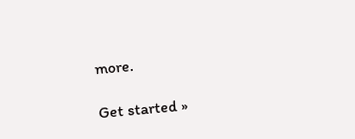more.

Get started »